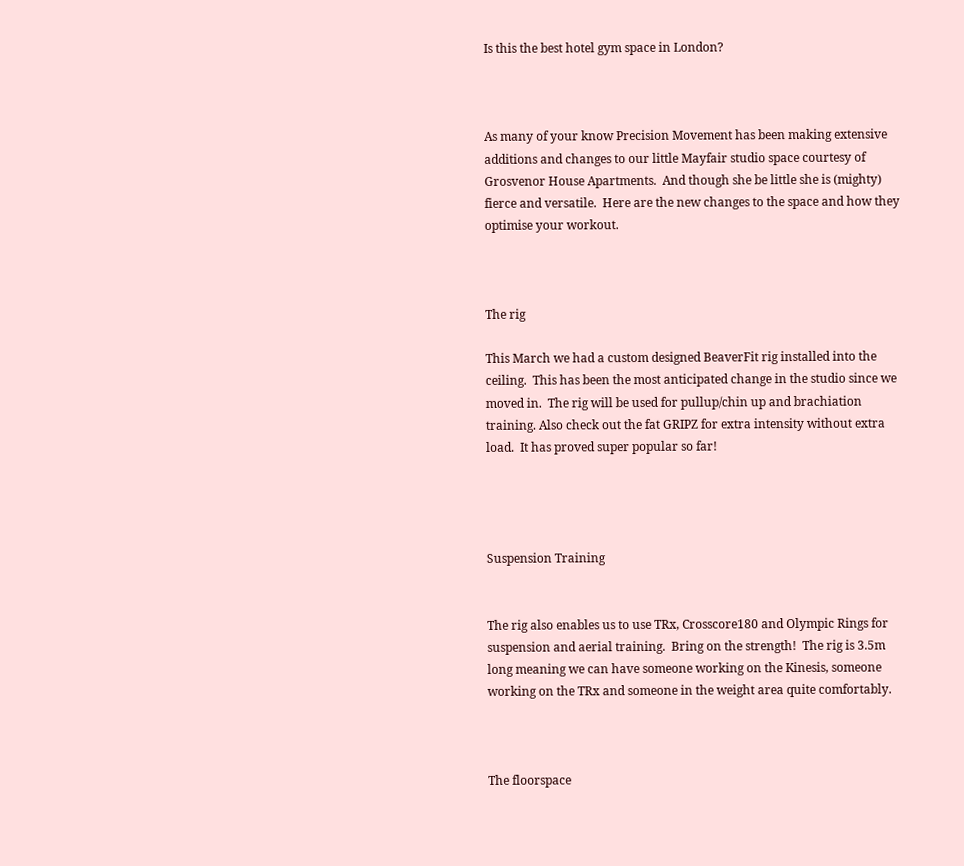Is this the best hotel gym space in London?



As many of your know Precision Movement has been making extensive additions and changes to our little Mayfair studio space courtesy of Grosvenor House Apartments.  And though she be little she is (mighty) fierce and versatile.  Here are the new changes to the space and how they optimise your workout.



The rig

This March we had a custom designed BeaverFit rig installed into the ceiling.  This has been the most anticipated change in the studio since we moved in.  The rig will be used for pullup/chin up and brachiation training. Also check out the fat GRIPZ for extra intensity without extra load.  It has proved super popular so far!




Suspension Training


The rig also enables us to use TRx, Crosscore180 and Olympic Rings for suspension and aerial training.  Bring on the strength!  The rig is 3.5m long meaning we can have someone working on the Kinesis, someone working on the TRx and someone in the weight area quite comfortably.



The floorspace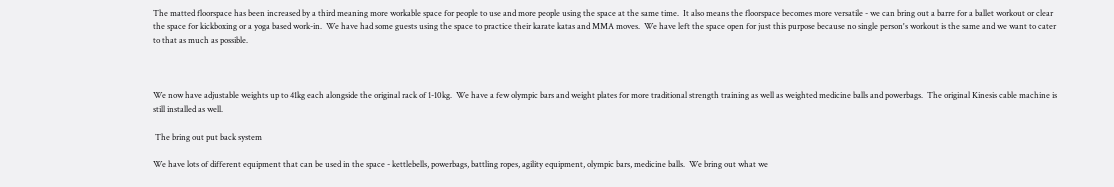The matted floorspace has been increased by a third meaning more workable space for people to use and more people using the space at the same time.  It also means the floorspace becomes more versatile - we can bring out a barre for a ballet workout or clear the space for kickboxing or a yoga based work-in.  We have had some guests using the space to practice their karate katas and MMA moves.  We have left the space open for just this purpose because no single person's workout is the same and we want to cater to that as much as possible.



We now have adjustable weights up to 41kg each alongside the original rack of 1-10kg.  We have a few olympic bars and weight plates for more traditional strength training as well as weighted medicine balls and powerbags.  The original Kinesis cable machine is still installed as well.

 The bring out put back system

We have lots of different equipment that can be used in the space - kettlebells, powerbags, battling ropes, agility equipment, olympic bars, medicine balls.  We bring out what we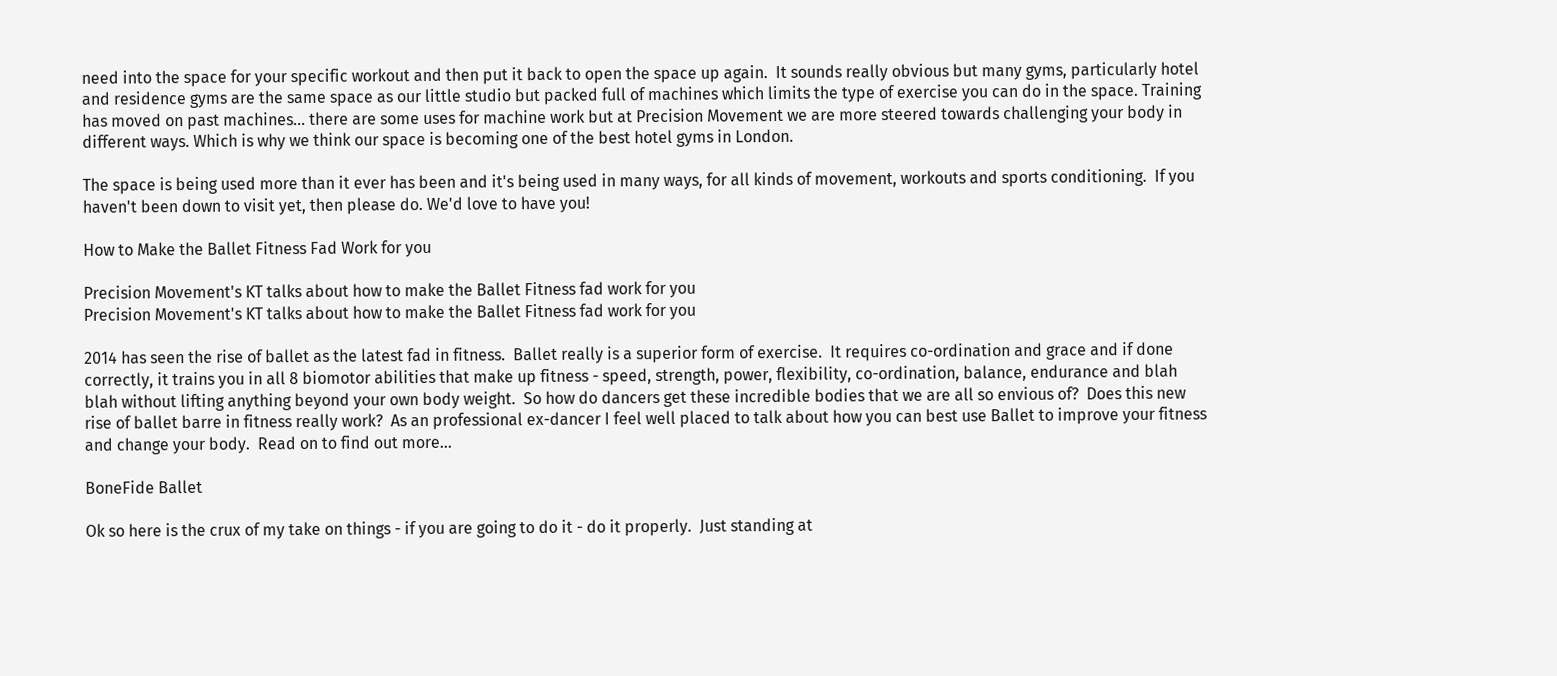need into the space for your specific workout and then put it back to open the space up again.  It sounds really obvious but many gyms, particularly hotel and residence gyms are the same space as our little studio but packed full of machines which limits the type of exercise you can do in the space. Training has moved on past machines... there are some uses for machine work but at Precision Movement we are more steered towards challenging your body in different ways. Which is why we think our space is becoming one of the best hotel gyms in London.

The space is being used more than it ever has been and it's being used in many ways, for all kinds of movement, workouts and sports conditioning.  If you haven't been down to visit yet, then please do. We'd love to have you!

How to Make the Ballet Fitness Fad Work for you

Precision Movement's KT talks about how to make the Ballet Fitness fad work for you
Precision Movement's KT talks about how to make the Ballet Fitness fad work for you

2014 has seen the rise of ballet as the latest fad in fitness.  Ballet really is a superior form of exercise.  It requires co-ordination and grace and if done correctly, it trains you in all 8 biomotor abilities that make up fitness - speed, strength, power, flexibility, co-ordination, balance, endurance and blah blah without lifting anything beyond your own body weight.  So how do dancers get these incredible bodies that we are all so envious of?  Does this new rise of ballet barre in fitness really work?  As an professional ex-dancer I feel well placed to talk about how you can best use Ballet to improve your fitness and change your body.  Read on to find out more...

BoneFide Ballet

Ok so here is the crux of my take on things - if you are going to do it - do it properly.  Just standing at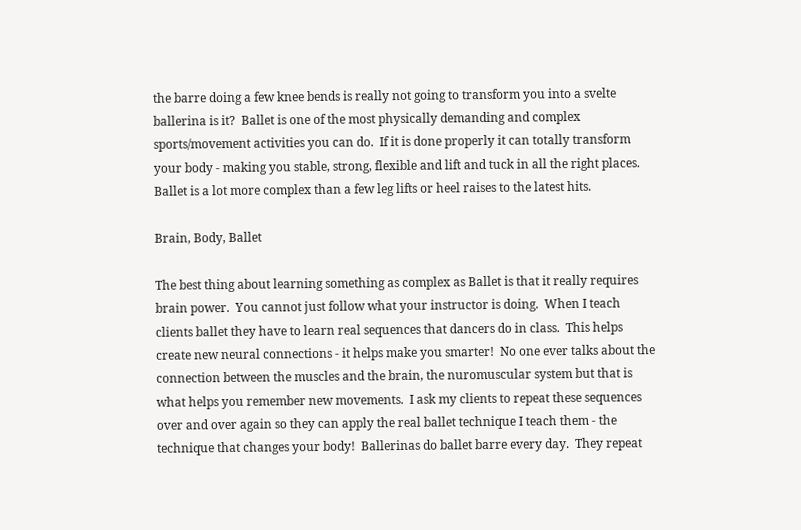the barre doing a few knee bends is really not going to transform you into a svelte ballerina is it?  Ballet is one of the most physically demanding and complex sports/movement activities you can do.  If it is done properly it can totally transform your body - making you stable, strong, flexible and lift and tuck in all the right places.  Ballet is a lot more complex than a few leg lifts or heel raises to the latest hits.

Brain, Body, Ballet

The best thing about learning something as complex as Ballet is that it really requires brain power.  You cannot just follow what your instructor is doing.  When I teach clients ballet they have to learn real sequences that dancers do in class.  This helps create new neural connections - it helps make you smarter!  No one ever talks about the connection between the muscles and the brain, the nuromuscular system but that is what helps you remember new movements.  I ask my clients to repeat these sequences over and over again so they can apply the real ballet technique I teach them - the technique that changes your body!  Ballerinas do ballet barre every day.  They repeat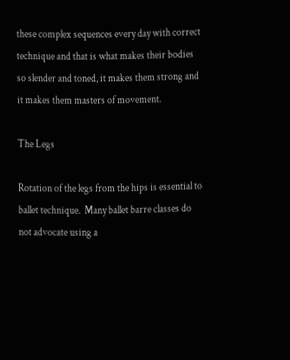these complex sequences every day with correct technique and that is what makes their bodies so slender and toned, it makes them strong and it makes them masters of movement.

The Legs

Rotation of the legs from the hips is essential to ballet technique.  Many ballet barre classes do not advocate using a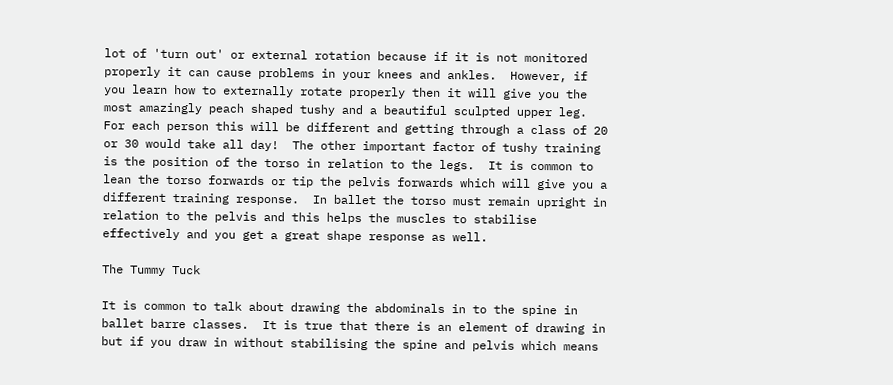lot of 'turn out' or external rotation because if it is not monitored properly it can cause problems in your knees and ankles.  However, if you learn how to externally rotate properly then it will give you the most amazingly peach shaped tushy and a beautiful sculpted upper leg.  For each person this will be different and getting through a class of 20 or 30 would take all day!  The other important factor of tushy training is the position of the torso in relation to the legs.  It is common to lean the torso forwards or tip the pelvis forwards which will give you a different training response.  In ballet the torso must remain upright in relation to the pelvis and this helps the muscles to stabilise effectively and you get a great shape response as well.

The Tummy Tuck

It is common to talk about drawing the abdominals in to the spine in ballet barre classes.  It is true that there is an element of drawing in but if you draw in without stabilising the spine and pelvis which means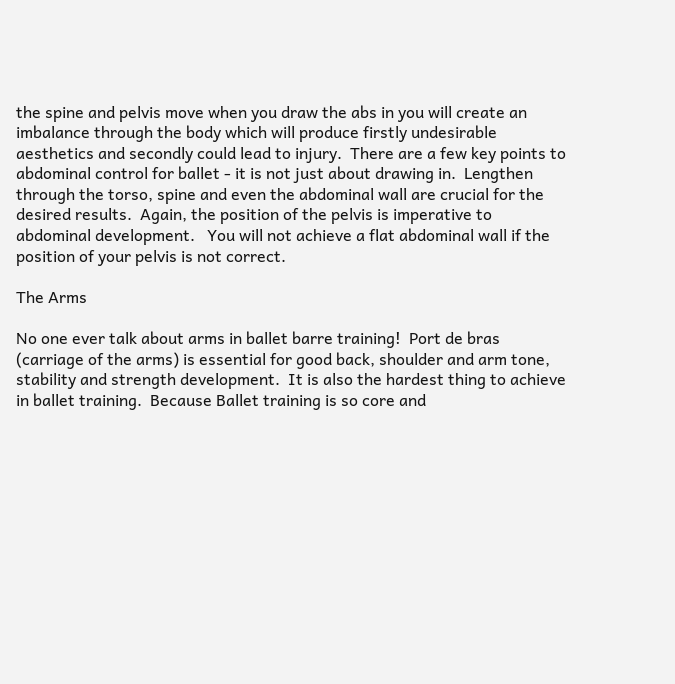the spine and pelvis move when you draw the abs in you will create an imbalance through the body which will produce firstly undesirable aesthetics and secondly could lead to injury.  There are a few key points to abdominal control for ballet - it is not just about drawing in.  Lengthen through the torso, spine and even the abdominal wall are crucial for the desired results.  Again, the position of the pelvis is imperative to abdominal development.   You will not achieve a flat abdominal wall if the position of your pelvis is not correct.

The Arms

No one ever talk about arms in ballet barre training!  Port de bras (carriage of the arms) is essential for good back, shoulder and arm tone, stability and strength development.  It is also the hardest thing to achieve in ballet training.  Because Ballet training is so core and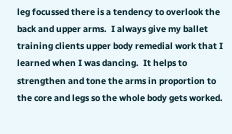leg focussed there is a tendency to overlook the back and upper arms.  I always give my ballet training clients upper body remedial work that I learned when I was dancing.  It helps to strengthen and tone the arms in proportion to the core and legs so the whole body gets worked.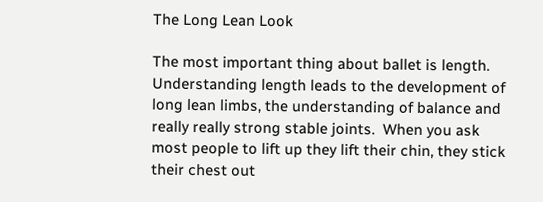The Long Lean Look

The most important thing about ballet is length.  Understanding length leads to the development of long lean limbs, the understanding of balance and really really strong stable joints.  When you ask most people to lift up they lift their chin, they stick their chest out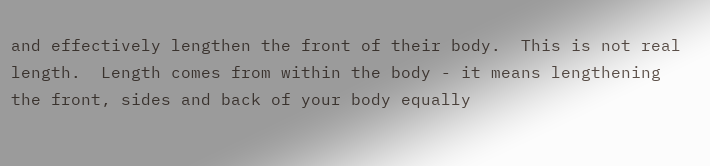and effectively lengthen the front of their body.  This is not real length.  Length comes from within the body - it means lengthening the front, sides and back of your body equally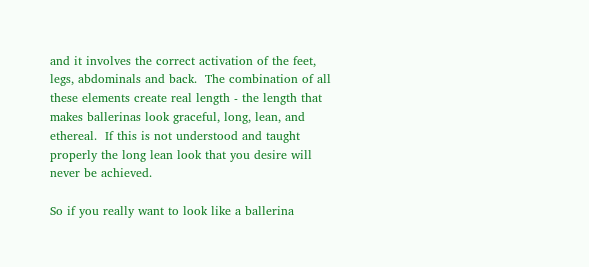and it involves the correct activation of the feet, legs, abdominals and back.  The combination of all these elements create real length - the length that makes ballerinas look graceful, long, lean, and ethereal.  If this is not understood and taught properly the long lean look that you desire will never be achieved.

So if you really want to look like a ballerina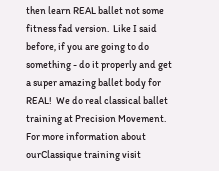then learn REAL ballet not some fitness fad version.  Like I said before, if you are going to do something - do it properly and get a super amazing ballet body for REAL!  We do real classical ballet training at Precision Movement.  For more information about ourClassique training visit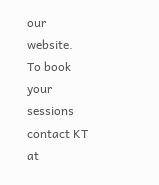our website.  To book your sessions contact KT at